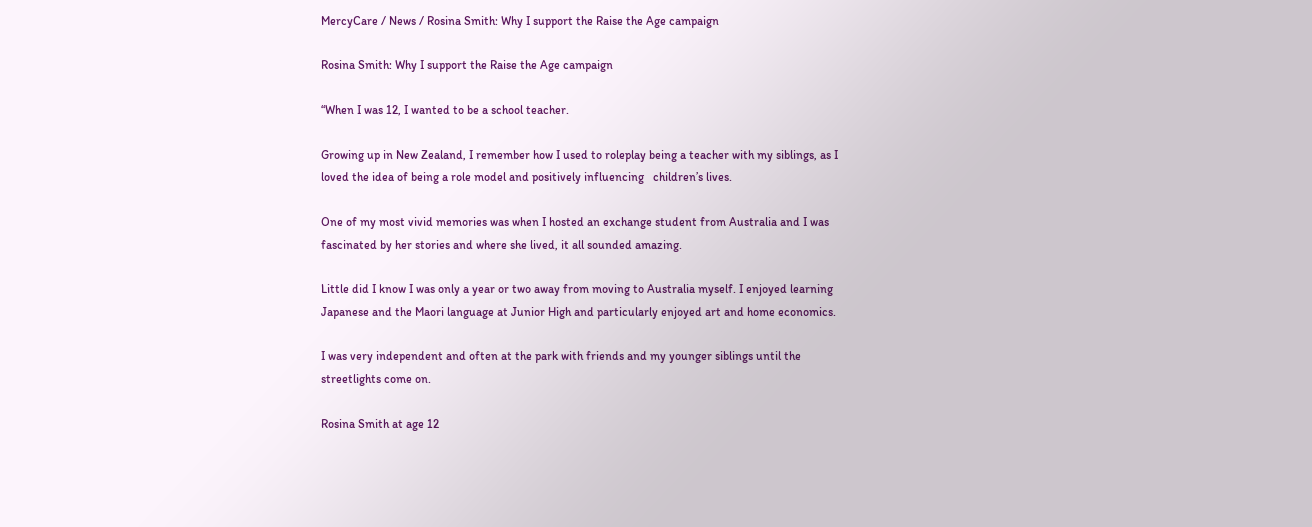MercyCare / News / Rosina Smith: Why I support the Raise the Age campaign

Rosina Smith: Why I support the Raise the Age campaign

“When I was 12, I wanted to be a school teacher.

Growing up in New Zealand, I remember how I used to roleplay being a teacher with my siblings, as I loved the idea of being a role model and positively influencing   children’s lives.

One of my most vivid memories was when I hosted an exchange student from Australia and I was fascinated by her stories and where she lived, it all sounded amazing.

Little did I know I was only a year or two away from moving to Australia myself. I enjoyed learning Japanese and the Maori language at Junior High and particularly enjoyed art and home economics.

I was very independent and often at the park with friends and my younger siblings until the streetlights come on.

Rosina Smith at age 12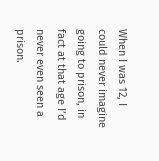When I was 12, I could never imagine going to prison, in fact at that age I’d never even seen a prison.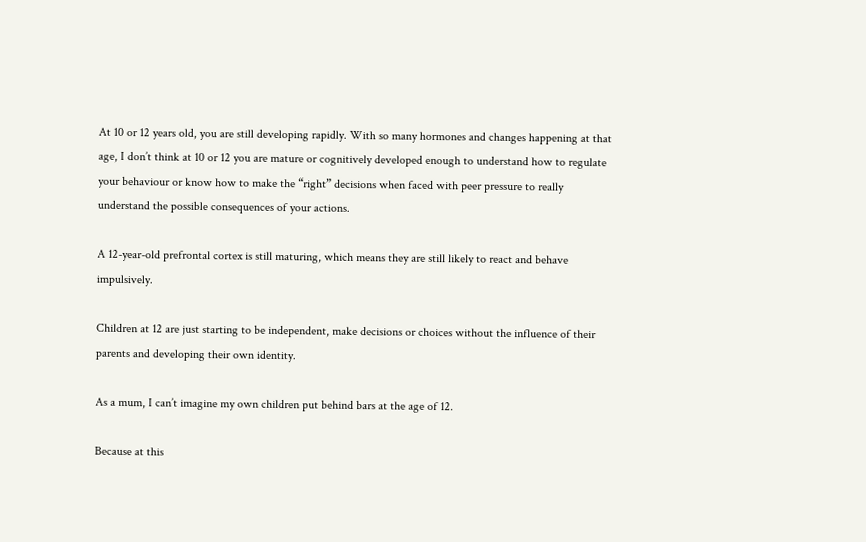At 10 or 12 years old, you are still developing rapidly. With so many hormones and changes happening at that age, I don’t think at 10 or 12 you are mature or cognitively developed enough to understand how to regulate your behaviour or know how to make the “right” decisions when faced with peer pressure to really understand the possible consequences of your actions.

A 12-year-old prefrontal cortex is still maturing, which means they are still likely to react and behave impulsively.

Children at 12 are just starting to be independent, make decisions or choices without the influence of their parents and developing their own identity.

As a mum, I can’t imagine my own children put behind bars at the age of 12.

Because at this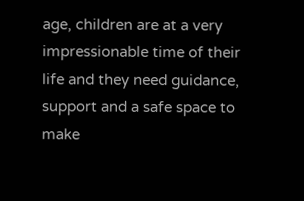age, children are at a very impressionable time of their life and they need guidance, support and a safe space to make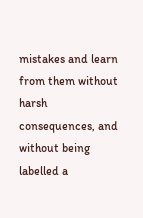mistakes and learn from them without harsh consequences, and without being labelled a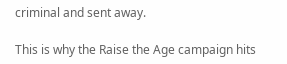criminal and sent away.

This is why the Raise the Age campaign hits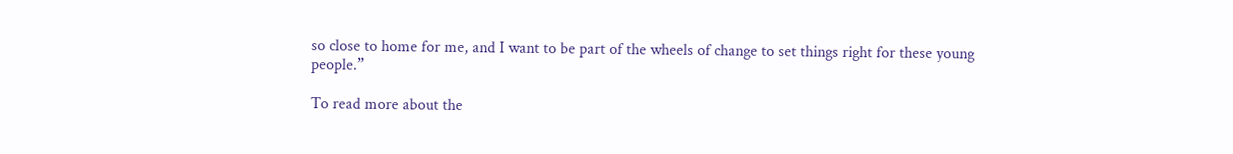so close to home for me, and I want to be part of the wheels of change to set things right for these young people.”

To read more about the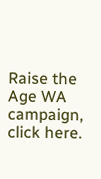Raise the Age WA campaign, click here.